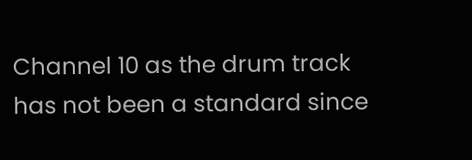Channel 10 as the drum track has not been a standard since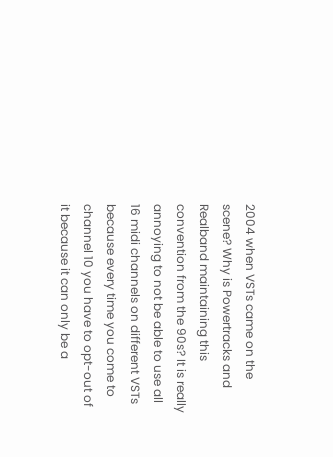2004 when VSTs came on the scene? Why is Powertracks and Realband maintaining this convention from the 90s? It is really annoying to not be able to use all 16 midi channels on different VSTs because every time you come to channel 10 you have to opt-out of it because it can only be a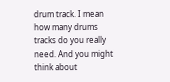drum track. I mean how many drums tracks do you really need. And you might think about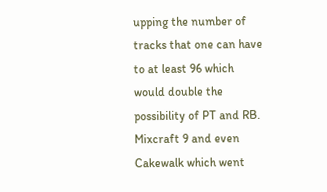upping the number of tracks that one can have to at least 96 which would double the possibility of PT and RB. Mixcraft 9 and even Cakewalk which went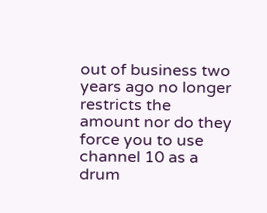out of business two years ago no longer restricts the amount nor do they force you to use channel 10 as a drum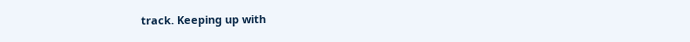track. Keeping up with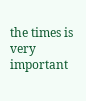the times is very important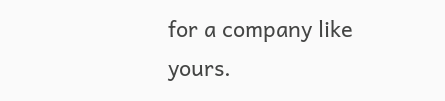for a company like yours.